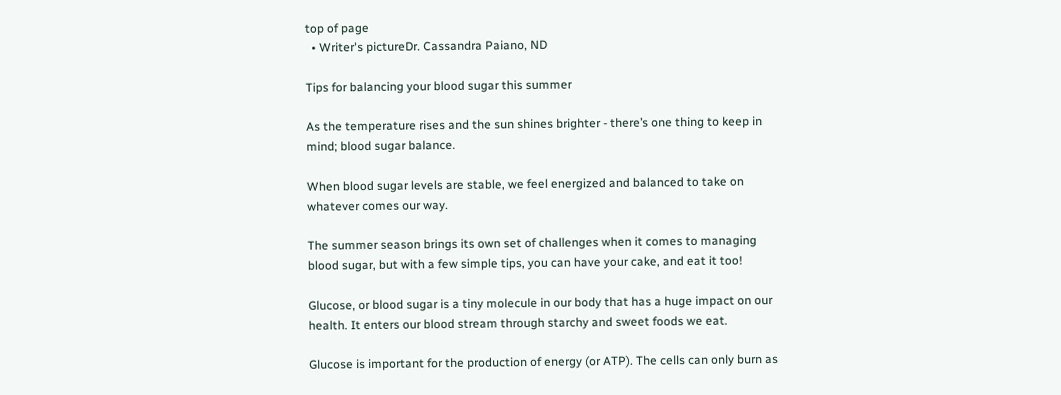top of page
  • Writer's pictureDr. Cassandra Paiano, ND

Tips for balancing your blood sugar this summer

As the temperature rises and the sun shines brighter - there’s one thing to keep in mind; blood sugar balance.

When blood sugar levels are stable, we feel energized and balanced to take on whatever comes our way.

The summer season brings its own set of challenges when it comes to managing blood sugar, but with a few simple tips, you can have your cake, and eat it too!

Glucose, or blood sugar is a tiny molecule in our body that has a huge impact on our health. It enters our blood stream through starchy and sweet foods we eat.

Glucose is important for the production of energy (or ATP). The cells can only burn as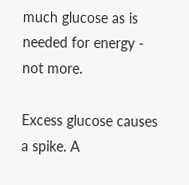much glucose as is needed for energy - not more.

Excess glucose causes a spike. A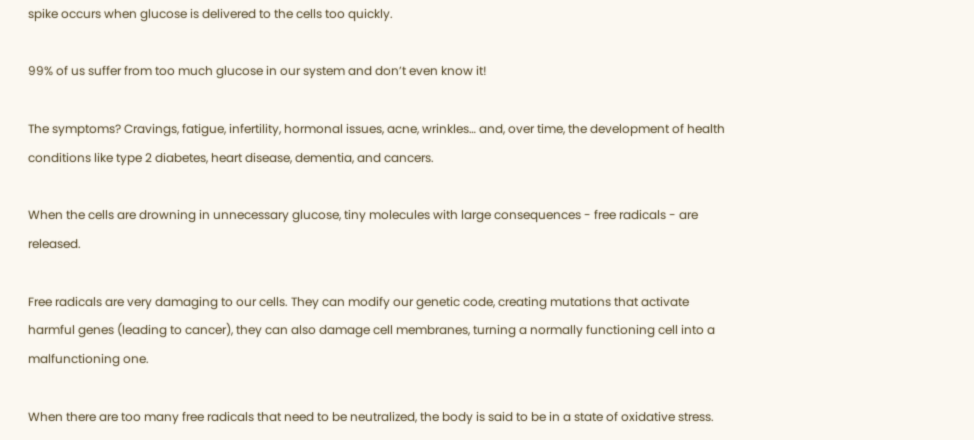spike occurs when glucose is delivered to the cells too quickly.

99% of us suffer from too much glucose in our system and don’t even know it!

The symptoms? Cravings, fatigue, infertility, hormonal issues, acne, wrinkles… and, over time, the development of health conditions like type 2 diabetes, heart disease, dementia, and cancers.

When the cells are drowning in unnecessary glucose, tiny molecules with large consequences - free radicals - are released.

Free radicals are very damaging to our cells. They can modify our genetic code, creating mutations that activate harmful genes (leading to cancer), they can also damage cell membranes, turning a normally functioning cell into a malfunctioning one.

When there are too many free radicals that need to be neutralized, the body is said to be in a state of oxidative stress.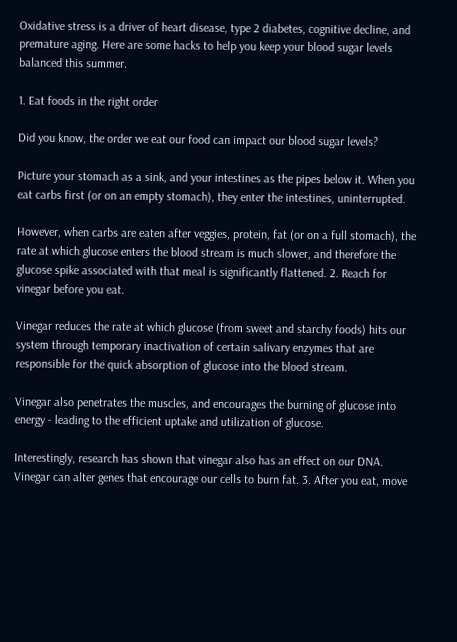Oxidative stress is a driver of heart disease, type 2 diabetes, cognitive decline, and premature aging. Here are some hacks to help you keep your blood sugar levels balanced this summer.

1. Eat foods in the right order

Did you know, the order we eat our food can impact our blood sugar levels?

Picture your stomach as a sink, and your intestines as the pipes below it. When you eat carbs first (or on an empty stomach), they enter the intestines, uninterrupted.

However, when carbs are eaten after veggies, protein, fat (or on a full stomach), the rate at which glucose enters the blood stream is much slower, and therefore the glucose spike associated with that meal is significantly flattened. 2. Reach for vinegar before you eat.

Vinegar reduces the rate at which glucose (from sweet and starchy foods) hits our system through temporary inactivation of certain salivary enzymes that are responsible for the quick absorption of glucose into the blood stream.

Vinegar also penetrates the muscles, and encourages the burning of glucose into energy - leading to the efficient uptake and utilization of glucose.

Interestingly, research has shown that vinegar also has an effect on our DNA. Vinegar can alter genes that encourage our cells to burn fat. 3. After you eat, move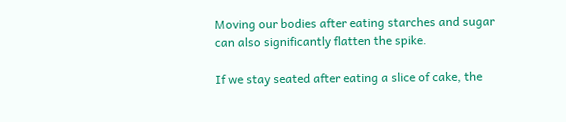Moving our bodies after eating starches and sugar can also significantly flatten the spike.

If we stay seated after eating a slice of cake, the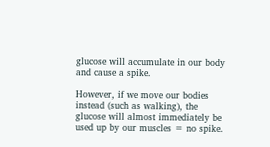glucose will accumulate in our body and cause a spike.

However, if we move our bodies instead (such as walking), the glucose will almost immediately be used up by our muscles = no spike.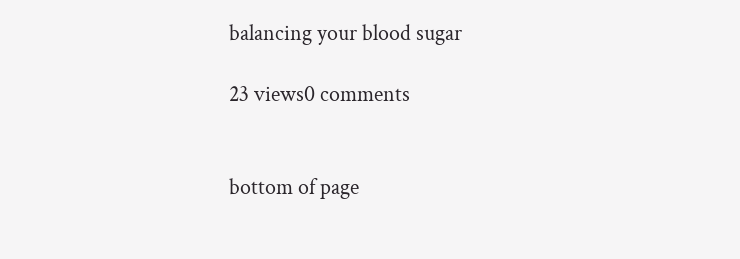balancing your blood sugar

23 views0 comments


bottom of page